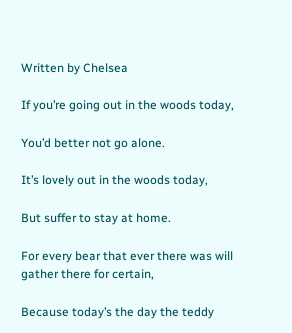Written by Chelsea

If you’re going out in the woods today,

You’d better not go alone.

It’s lovely out in the woods today,

But suffer to stay at home.

For every bear that ever there was will gather there for certain,

Because today’s the day the teddy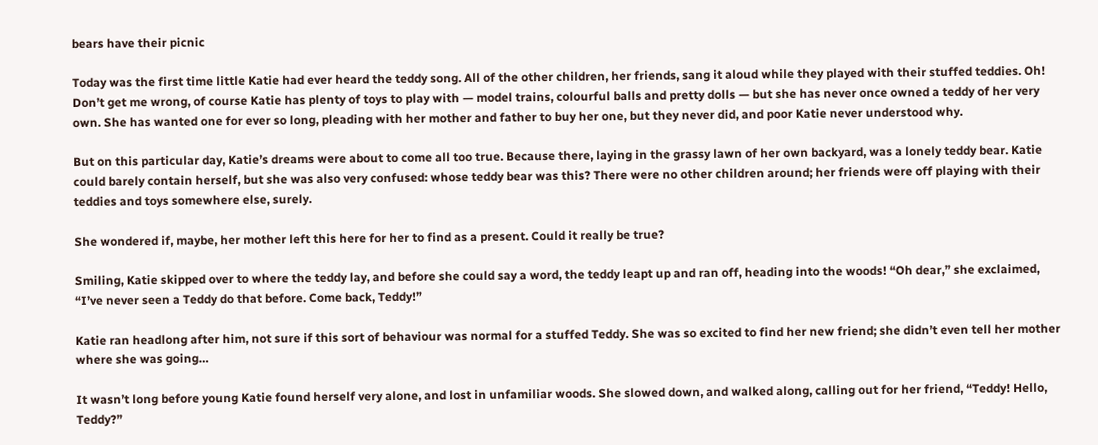bears have their picnic

Today was the first time little Katie had ever heard the teddy song. All of the other children, her friends, sang it aloud while they played with their stuffed teddies. Oh! Don’t get me wrong, of course Katie has plenty of toys to play with — model trains, colourful balls and pretty dolls — but she has never once owned a teddy of her very own. She has wanted one for ever so long, pleading with her mother and father to buy her one, but they never did, and poor Katie never understood why.

But on this particular day, Katie’s dreams were about to come all too true. Because there, laying in the grassy lawn of her own backyard, was a lonely teddy bear. Katie could barely contain herself, but she was also very confused: whose teddy bear was this? There were no other children around; her friends were off playing with their teddies and toys somewhere else, surely.

She wondered if, maybe, her mother left this here for her to find as a present. Could it really be true?

Smiling, Katie skipped over to where the teddy lay, and before she could say a word, the teddy leapt up and ran off, heading into the woods! “Oh dear,” she exclaimed, “I’ve never seen a Teddy do that before. Come back, Teddy!”

Katie ran headlong after him, not sure if this sort of behaviour was normal for a stuffed Teddy. She was so excited to find her new friend; she didn’t even tell her mother where she was going…

It wasn’t long before young Katie found herself very alone, and lost in unfamiliar woods. She slowed down, and walked along, calling out for her friend, “Teddy! Hello, Teddy?”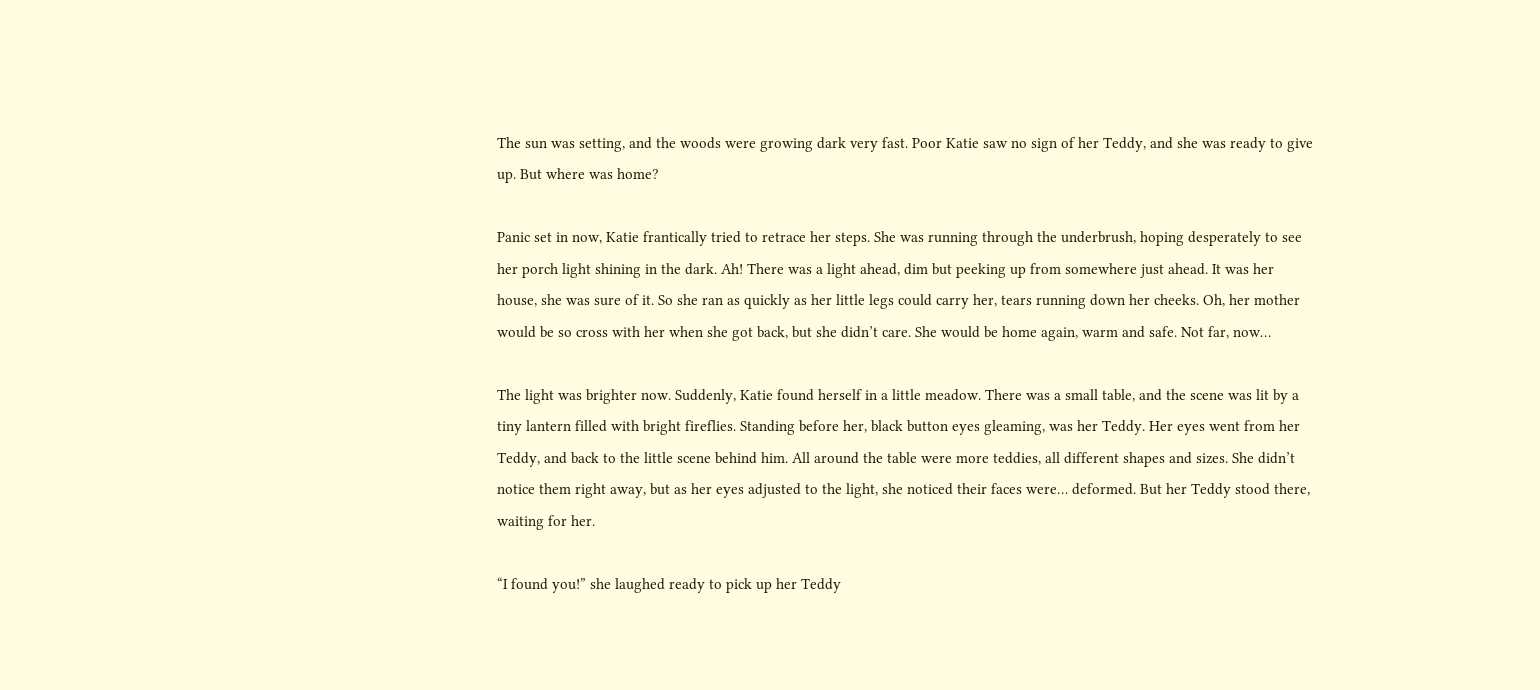The sun was setting, and the woods were growing dark very fast. Poor Katie saw no sign of her Teddy, and she was ready to give up. But where was home?

Panic set in now, Katie frantically tried to retrace her steps. She was running through the underbrush, hoping desperately to see her porch light shining in the dark. Ah! There was a light ahead, dim but peeking up from somewhere just ahead. It was her house, she was sure of it. So she ran as quickly as her little legs could carry her, tears running down her cheeks. Oh, her mother would be so cross with her when she got back, but she didn’t care. She would be home again, warm and safe. Not far, now…

The light was brighter now. Suddenly, Katie found herself in a little meadow. There was a small table, and the scene was lit by a tiny lantern filled with bright fireflies. Standing before her, black button eyes gleaming, was her Teddy. Her eyes went from her Teddy, and back to the little scene behind him. All around the table were more teddies, all different shapes and sizes. She didn’t notice them right away, but as her eyes adjusted to the light, she noticed their faces were… deformed. But her Teddy stood there, waiting for her.

“I found you!” she laughed ready to pick up her Teddy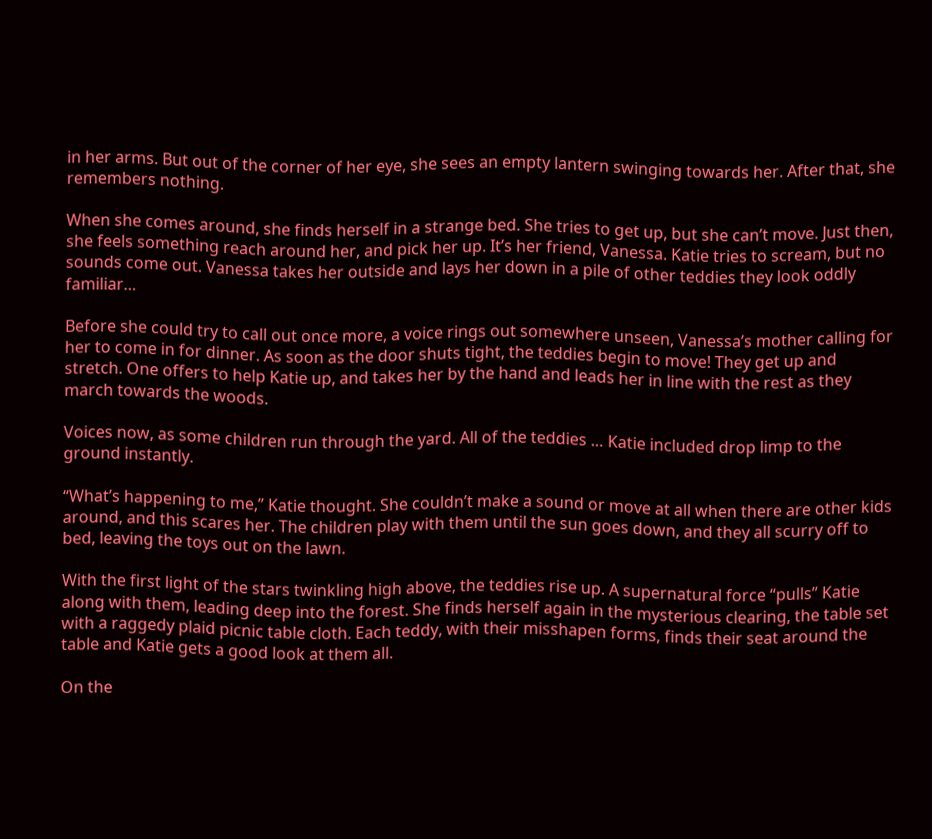in her arms. But out of the corner of her eye, she sees an empty lantern swinging towards her. After that, she remembers nothing.

When she comes around, she finds herself in a strange bed. She tries to get up, but she can’t move. Just then, she feels something reach around her, and pick her up. It’s her friend, Vanessa. Katie tries to scream, but no sounds come out. Vanessa takes her outside and lays her down in a pile of other teddies they look oddly familiar…

Before she could try to call out once more, a voice rings out somewhere unseen, Vanessa’s mother calling for her to come in for dinner. As soon as the door shuts tight, the teddies begin to move! They get up and stretch. One offers to help Katie up, and takes her by the hand and leads her in line with the rest as they march towards the woods.

Voices now, as some children run through the yard. All of the teddies … Katie included drop limp to the ground instantly.

“What’s happening to me,” Katie thought. She couldn’t make a sound or move at all when there are other kids around, and this scares her. The children play with them until the sun goes down, and they all scurry off to bed, leaving the toys out on the lawn.

With the first light of the stars twinkling high above, the teddies rise up. A supernatural force “pulls” Katie along with them, leading deep into the forest. She finds herself again in the mysterious clearing, the table set with a raggedy plaid picnic table cloth. Each teddy, with their misshapen forms, finds their seat around the table and Katie gets a good look at them all.

On the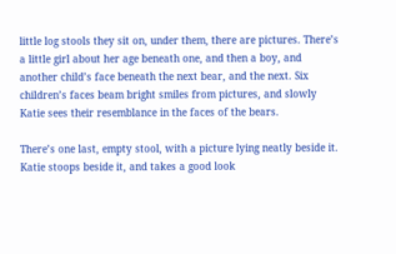little log stools they sit on, under them, there are pictures. There’s a little girl about her age beneath one, and then a boy, and another child’s face beneath the next bear, and the next. Six children’s faces beam bright smiles from pictures, and slowly Katie sees their resemblance in the faces of the bears.

There’s one last, empty stool, with a picture lying neatly beside it. Katie stoops beside it, and takes a good look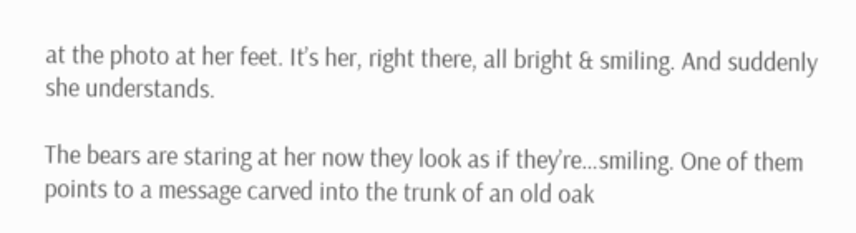at the photo at her feet. It’s her, right there, all bright & smiling. And suddenly she understands.

The bears are staring at her now they look as if they’re…smiling. One of them points to a message carved into the trunk of an old oak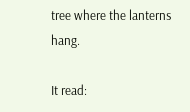tree where the lanterns hang.

It read: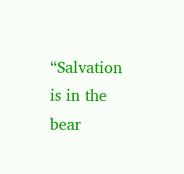“Salvation is in the bear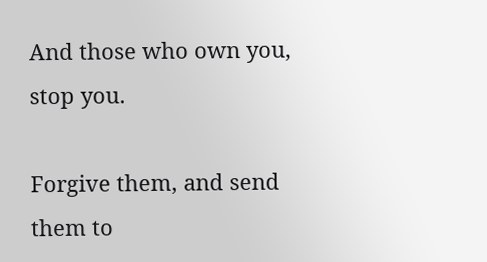And those who own you, stop you.

Forgive them, and send them to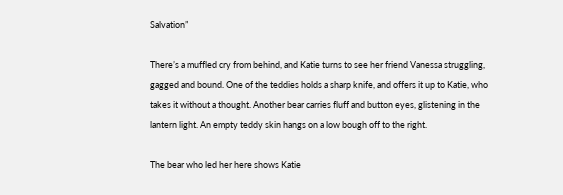Salvation”

There’s a muffled cry from behind, and Katie turns to see her friend Vanessa struggling, gagged and bound. One of the teddies holds a sharp knife, and offers it up to Katie, who takes it without a thought. Another bear carries fluff and button eyes, glistening in the lantern light. An empty teddy skin hangs on a low bough off to the right.

The bear who led her here shows Katie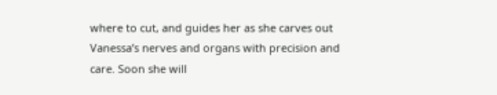where to cut, and guides her as she carves out Vanessa’s nerves and organs with precision and care. Soon she will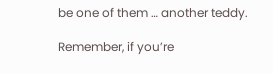be one of them … another teddy.

Remember, if you’re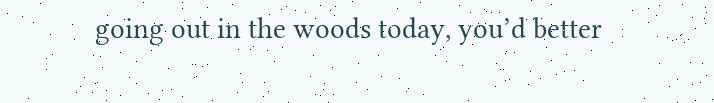going out in the woods today, you’d better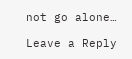not go alone…

Leave a Reply